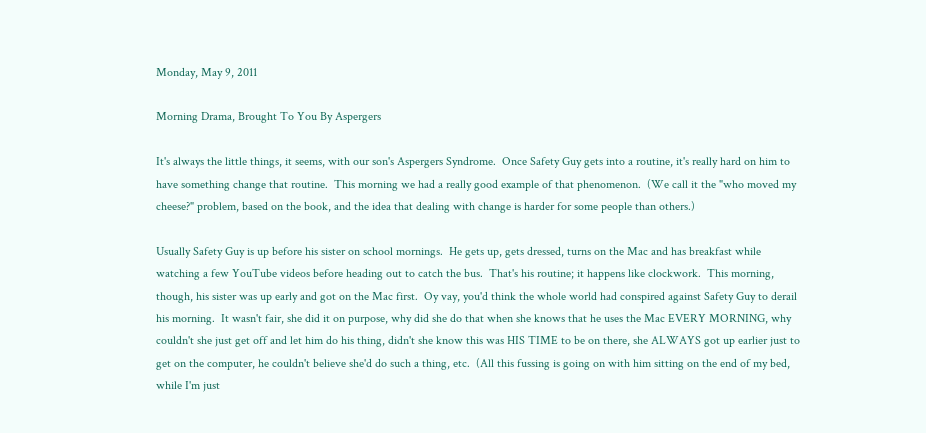Monday, May 9, 2011

Morning Drama, Brought To You By Aspergers

It's always the little things, it seems, with our son's Aspergers Syndrome.  Once Safety Guy gets into a routine, it's really hard on him to have something change that routine.  This morning we had a really good example of that phenomenon.  (We call it the "who moved my cheese?" problem, based on the book, and the idea that dealing with change is harder for some people than others.)

Usually Safety Guy is up before his sister on school mornings.  He gets up, gets dressed, turns on the Mac and has breakfast while watching a few YouTube videos before heading out to catch the bus.  That's his routine; it happens like clockwork.  This morning, though, his sister was up early and got on the Mac first.  Oy vay, you'd think the whole world had conspired against Safety Guy to derail his morning.  It wasn't fair, she did it on purpose, why did she do that when she knows that he uses the Mac EVERY MORNING, why couldn't she just get off and let him do his thing, didn't she know this was HIS TIME to be on there, she ALWAYS got up earlier just to get on the computer, he couldn't believe she'd do such a thing, etc.  (All this fussing is going on with him sitting on the end of my bed, while I'm just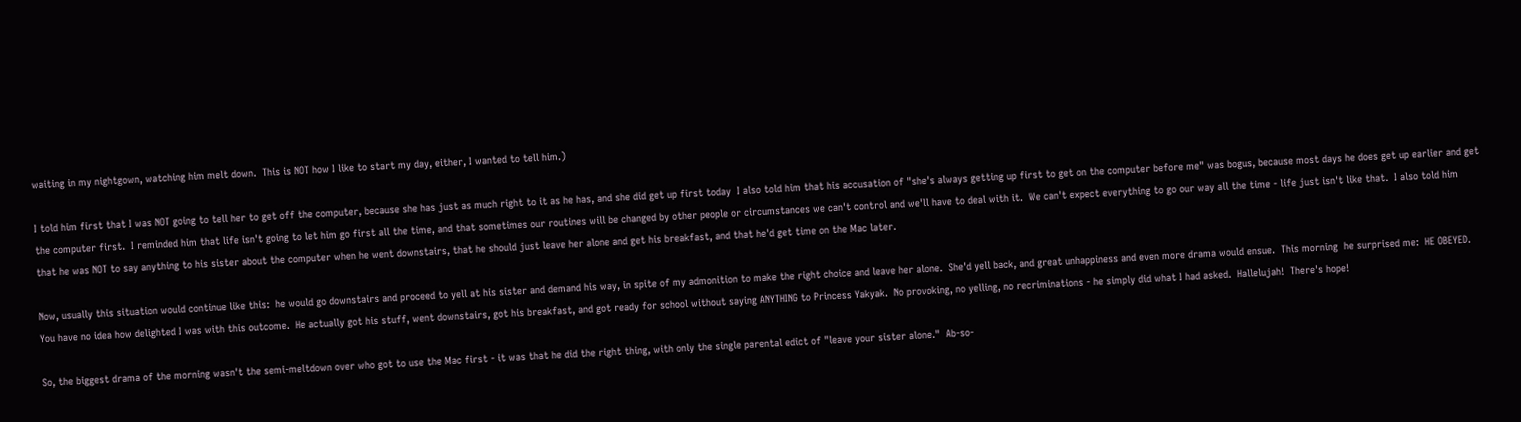waiting in my nightgown, watching him melt down.  This is NOT how I like to start my day, either, I wanted to tell him.)

I told him first that I was NOT going to tell her to get off the computer, because she has just as much right to it as he has, and she did get up first today  I also told him that his accusation of "she's always getting up first to get on the computer before me" was bogus, because most days he does get up earlier and get the computer first.  I reminded him that life isn't going to let him go first all the time, and that sometimes our routines will be changed by other people or circumstances we can't control and we'll have to deal with it.  We can't expect everything to go our way all the time - life just isn't like that.  I also told him that he was NOT to say anything to his sister about the computer when he went downstairs, that he should just leave her alone and get his breakfast, and that he'd get time on the Mac later.

Now, usually this situation would continue like this:  he would go downstairs and proceed to yell at his sister and demand his way, in spite of my admonition to make the right choice and leave her alone.  She'd yell back, and great unhappiness and even more drama would ensue.  This morning  he surprised me:  HE OBEYED.  You have no idea how delighted I was with this outcome.  He actually got his stuff, went downstairs, got his breakfast, and got ready for school without saying ANYTHING to Princess Yakyak.  No provoking, no yelling, no recriminations - he simply did what I had asked.  Hallelujah!  There's hope!

So, the biggest drama of the morning wasn't the semi-meltdown over who got to use the Mac first - it was that he did the right thing, with only the single parental edict of "leave your sister alone."  Ab-so-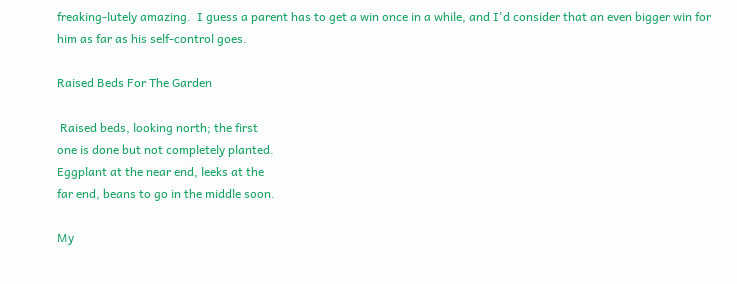freaking-lutely amazing.  I guess a parent has to get a win once in a while, and I'd consider that an even bigger win for him as far as his self-control goes.

Raised Beds For The Garden

 Raised beds, looking north; the first
one is done but not completely planted.
Eggplant at the near end, leeks at the
far end, beans to go in the middle soon.

My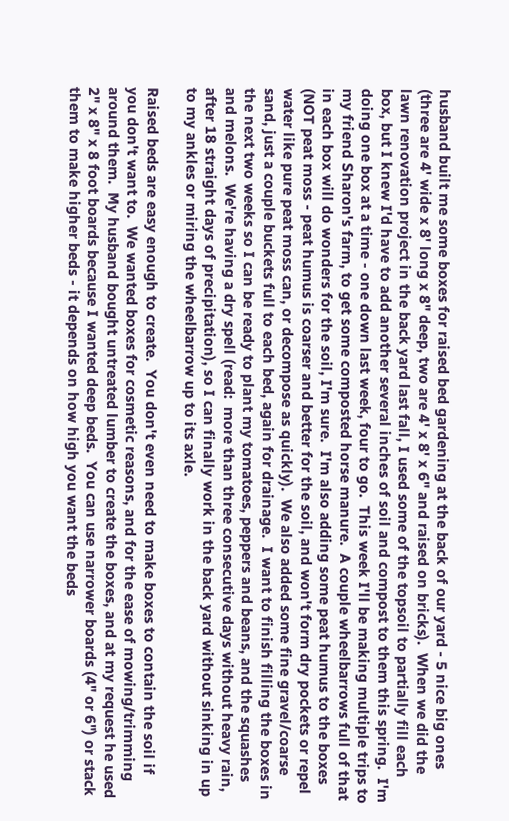husband built me some boxes for raised bed gardening at the back of our yard - 5 nice big ones (three are 4' wide x 8' long x 8" deep, two are 4' x 8' x 6" and raised on bricks).  When we did the lawn renovation project in the back yard last fall, I used some of the topsoil to partially fill each box, but I knew I'd have to add another several inches of soil and compost to them this spring.  I'm doing one box at a time - one down last week, four to go.  This week I'll be making multiple trips to my friend Sharon's farm, to get some composted horse manure.  A couple wheelbarrows full of that in each box will do wonders for the soil, I'm sure.  I'm also adding some peat humus to the boxes (NOT peat moss - peat humus is coarser and better for the soil, and won't form dry pockets or repel water like pure peat moss can, or decompose as quickly).  We also added some fine gravel/coarse sand, just a couple buckets full to each bed, again for drainage.  I want to finish filling the boxes in the next two weeks so I can be ready to plant my tomatoes, peppers and beans, and the squashes and melons.  We're having a dry spell (read:  more than three consecutive days without heavy rain, after 18 straight days of precipitation), so I can finally work in the back yard without sinking in up to my ankles or miring the wheelbarrow up to its axle.

Raised beds are easy enough to create.  You don't even need to make boxes to contain the soil if you don't want to.  We wanted boxes for cosmetic reasons, and for the ease of mowing/trimming around them.  My husband bought untreated lumber to create the boxes, and at my request he used 2" x 8" x 8 foot boards because I wanted deep beds.  You can use narrower boards (4" or 6") or stack them to make higher beds - it depends on how high you want the beds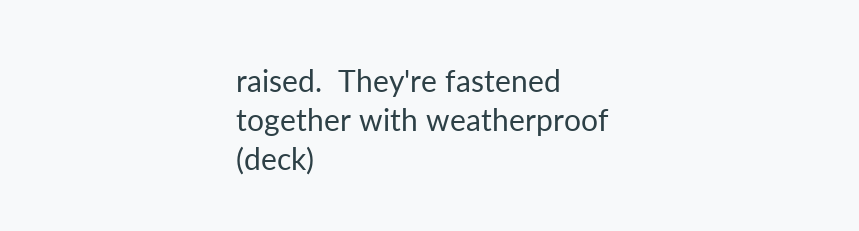raised.  They're fastened together with weatherproof (deck)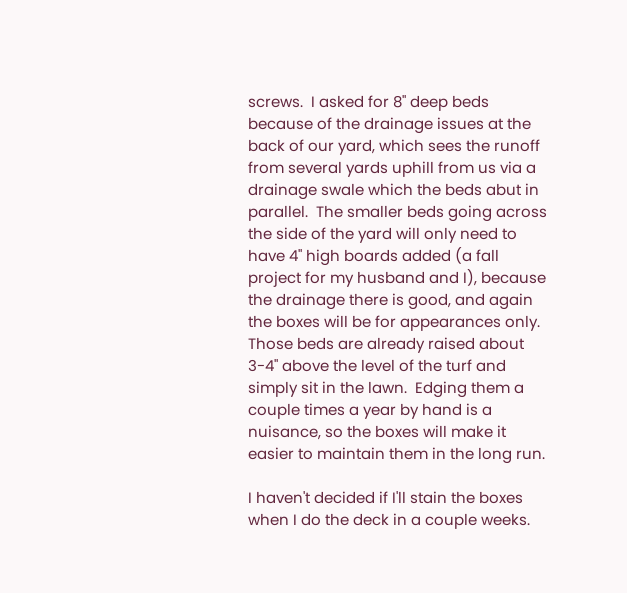screws.  I asked for 8" deep beds because of the drainage issues at the back of our yard, which sees the runoff from several yards uphill from us via a drainage swale which the beds abut in parallel.  The smaller beds going across the side of the yard will only need to have 4" high boards added (a fall project for my husband and I), because the drainage there is good, and again the boxes will be for appearances only.  Those beds are already raised about 3-4" above the level of the turf and simply sit in the lawn.  Edging them a couple times a year by hand is a nuisance, so the boxes will make it easier to maintain them in the long run.

I haven't decided if I'll stain the boxes when I do the deck in a couple weeks.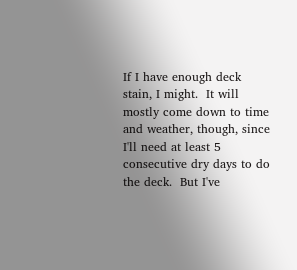If I have enough deck stain, I might.  It will mostly come down to time and weather, though, since I'll need at least 5 consecutive dry days to do the deck.  But I've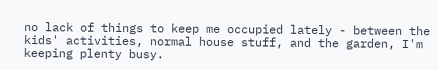no lack of things to keep me occupied lately - between the kids' activities, normal house stuff, and the garden, I'm keeping plenty busy.